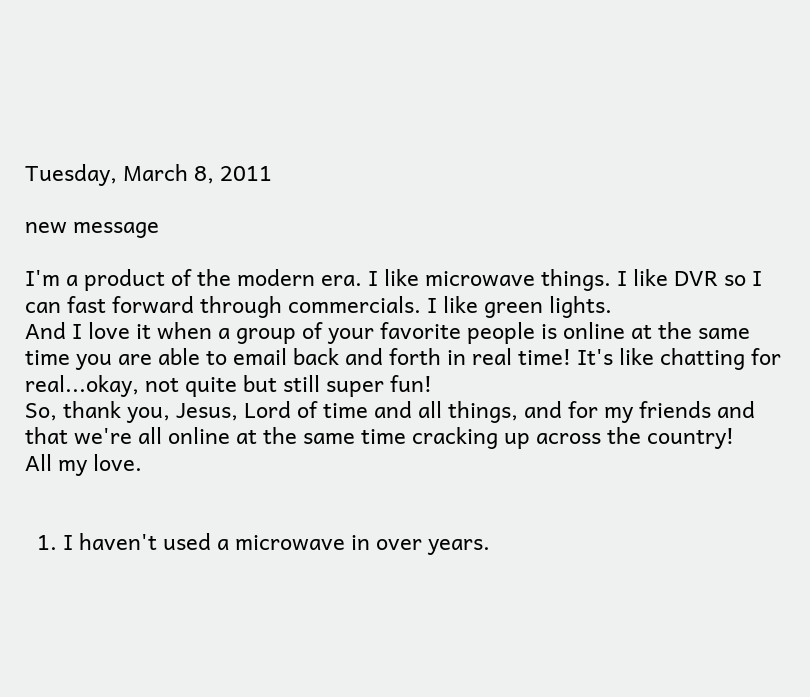Tuesday, March 8, 2011

new message

I'm a product of the modern era. I like microwave things. I like DVR so I can fast forward through commercials. I like green lights.
And I love it when a group of your favorite people is online at the same time you are able to email back and forth in real time! It's like chatting for real...okay, not quite but still super fun!
So, thank you, Jesus, Lord of time and all things, and for my friends and that we're all online at the same time cracking up across the country!
All my love.


  1. I haven't used a microwave in over years.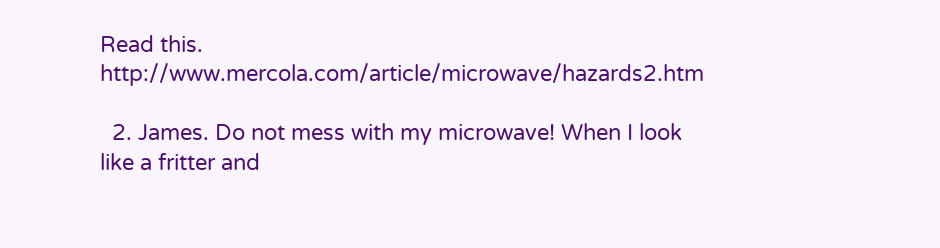Read this. http://www.mercola.com/article/microwave/hazards2.htm

  2. James. Do not mess with my microwave! When I look like a fritter and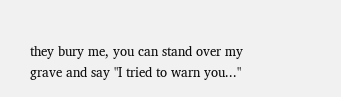they bury me, you can stand over my grave and say "I tried to warn you..."